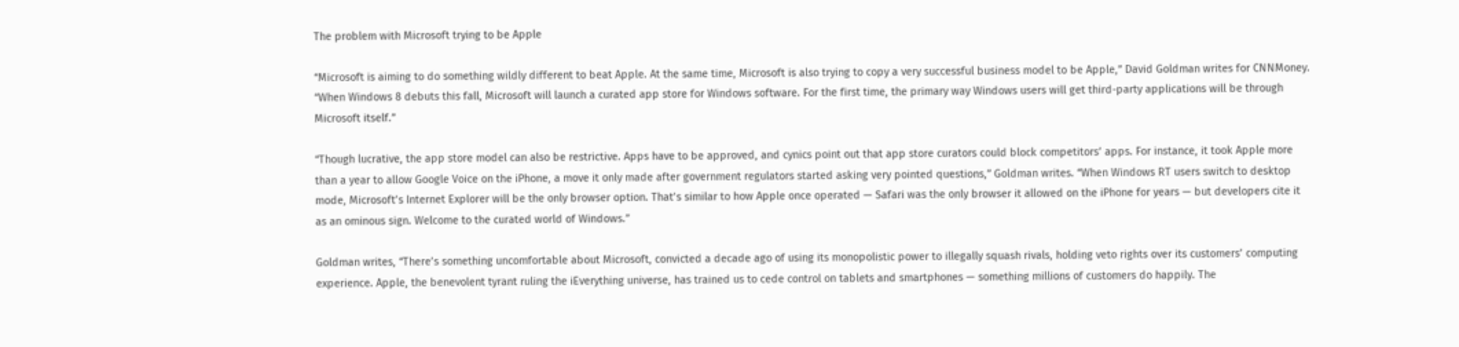The problem with Microsoft trying to be Apple

“Microsoft is aiming to do something wildly different to beat Apple. At the same time, Microsoft is also trying to copy a very successful business model to be Apple,” David Goldman writes for CNNMoney. “When Windows 8 debuts this fall, Microsoft will launch a curated app store for Windows software. For the first time, the primary way Windows users will get third-party applications will be through Microsoft itself.”

“Though lucrative, the app store model can also be restrictive. Apps have to be approved, and cynics point out that app store curators could block competitors’ apps. For instance, it took Apple more than a year to allow Google Voice on the iPhone, a move it only made after government regulators started asking very pointed questions,” Goldman writes. “When Windows RT users switch to desktop mode, Microsoft’s Internet Explorer will be the only browser option. That’s similar to how Apple once operated — Safari was the only browser it allowed on the iPhone for years — but developers cite it as an ominous sign. Welcome to the curated world of Windows.”

Goldman writes, “There’s something uncomfortable about Microsoft, convicted a decade ago of using its monopolistic power to illegally squash rivals, holding veto rights over its customers’ computing experience. Apple, the benevolent tyrant ruling the iEverything universe, has trained us to cede control on tablets and smartphones — something millions of customers do happily. The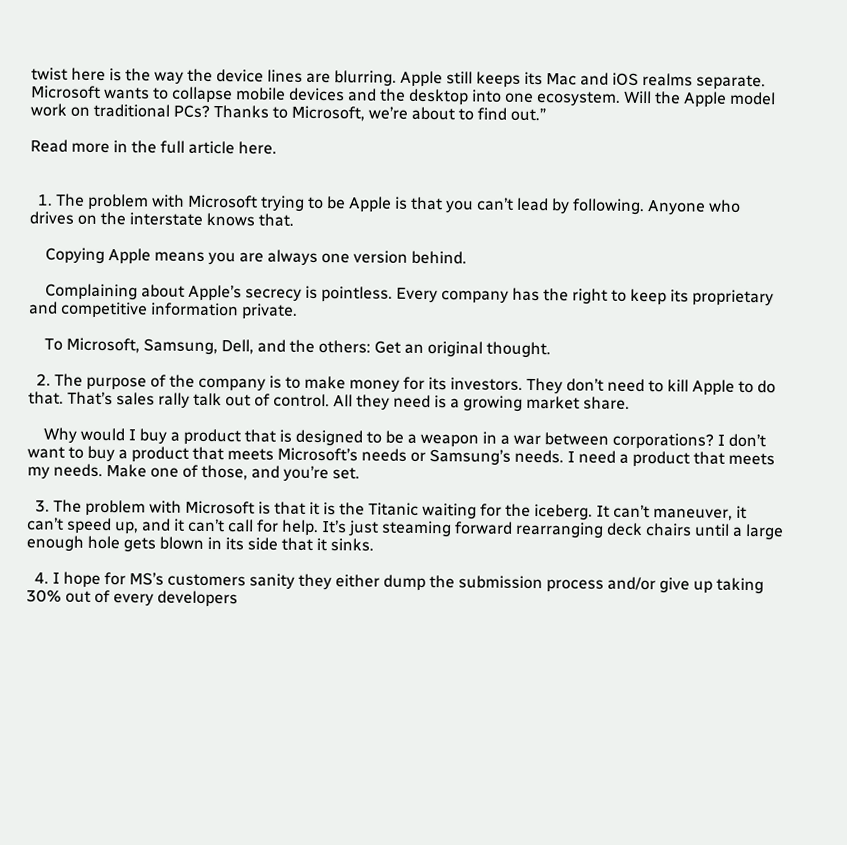twist here is the way the device lines are blurring. Apple still keeps its Mac and iOS realms separate. Microsoft wants to collapse mobile devices and the desktop into one ecosystem. Will the Apple model work on traditional PCs? Thanks to Microsoft, we’re about to find out.”

Read more in the full article here.


  1. The problem with Microsoft trying to be Apple is that you can’t lead by following. Anyone who drives on the interstate knows that.

    Copying Apple means you are always one version behind.

    Complaining about Apple’s secrecy is pointless. Every company has the right to keep its proprietary and competitive information private.

    To Microsoft, Samsung, Dell, and the others: Get an original thought.

  2. The purpose of the company is to make money for its investors. They don’t need to kill Apple to do that. That’s sales rally talk out of control. All they need is a growing market share.

    Why would I buy a product that is designed to be a weapon in a war between corporations? I don’t want to buy a product that meets Microsoft’s needs or Samsung’s needs. I need a product that meets my needs. Make one of those, and you’re set.

  3. The problem with Microsoft is that it is the Titanic waiting for the iceberg. It can’t maneuver, it can’t speed up, and it can’t call for help. It’s just steaming forward rearranging deck chairs until a large enough hole gets blown in its side that it sinks.

  4. I hope for MS’s customers sanity they either dump the submission process and/or give up taking 30% out of every developers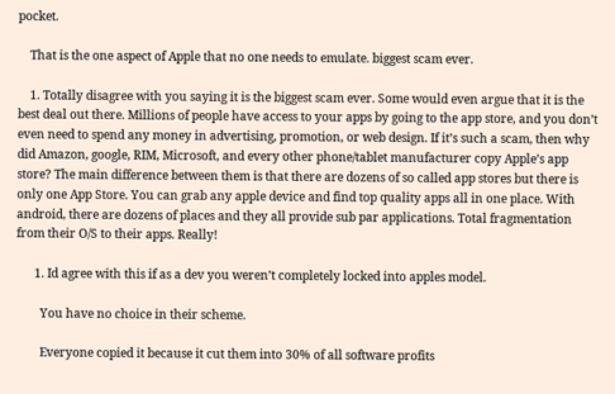pocket.

    That is the one aspect of Apple that no one needs to emulate. biggest scam ever.

    1. Totally disagree with you saying it is the biggest scam ever. Some would even argue that it is the best deal out there. Millions of people have access to your apps by going to the app store, and you don’t even need to spend any money in advertising, promotion, or web design. If it’s such a scam, then why did Amazon, google, RIM, Microsoft, and every other phone/tablet manufacturer copy Apple’s app store? The main difference between them is that there are dozens of so called app stores but there is only one App Store. You can grab any apple device and find top quality apps all in one place. With android, there are dozens of places and they all provide sub par applications. Total fragmentation from their O/S to their apps. Really!

      1. Id agree with this if as a dev you weren’t completely locked into apples model.

        You have no choice in their scheme.

        Everyone copied it because it cut them into 30% of all software profits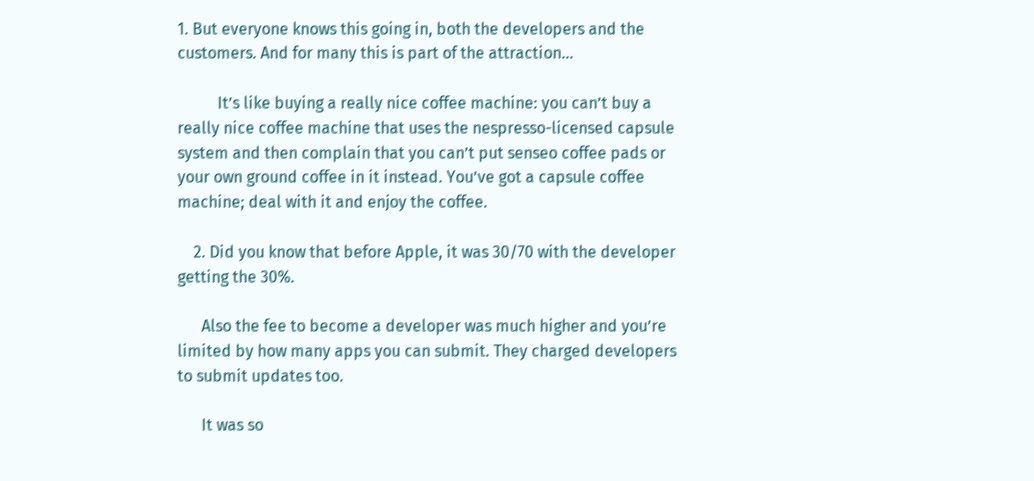1. But everyone knows this going in, both the developers and the customers. And for many this is part of the attraction…

          It’s like buying a really nice coffee machine: you can’t buy a really nice coffee machine that uses the nespresso-licensed capsule system and then complain that you can’t put senseo coffee pads or your own ground coffee in it instead. You’ve got a capsule coffee machine; deal with it and enjoy the coffee.

    2. Did you know that before Apple, it was 30/70 with the developer getting the 30%.

      Also the fee to become a developer was much higher and you’re limited by how many apps you can submit. They charged developers to submit updates too.

      It was so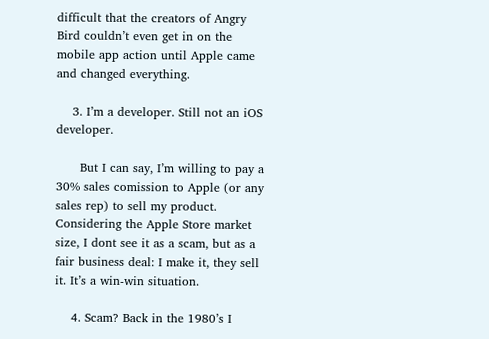difficult that the creators of Angry Bird couldn’t even get in on the mobile app action until Apple came and changed everything.

    3. I’m a developer. Still not an iOS developer.

      But I can say, I’m willing to pay a 30% sales comission to Apple (or any sales rep) to sell my product. Considering the Apple Store market size, I dont see it as a scam, but as a fair business deal: I make it, they sell it. It’s a win-win situation.

    4. Scam? Back in the 1980’s I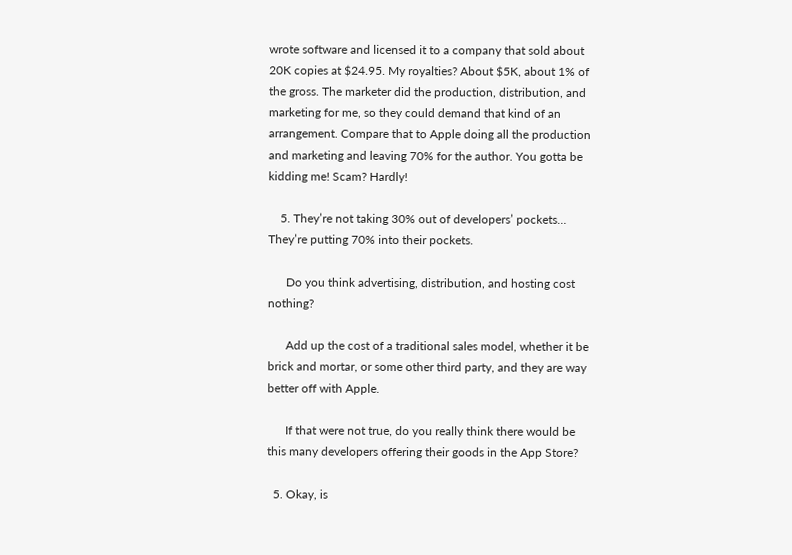wrote software and licensed it to a company that sold about 20K copies at $24.95. My royalties? About $5K, about 1% of the gross. The marketer did the production, distribution, and marketing for me, so they could demand that kind of an arrangement. Compare that to Apple doing all the production and marketing and leaving 70% for the author. You gotta be kidding me! Scam? Hardly!

    5. They’re not taking 30% out of developers’ pockets… They’re putting 70% into their pockets.

      Do you think advertising, distribution, and hosting cost nothing?

      Add up the cost of a traditional sales model, whether it be brick and mortar, or some other third party, and they are way better off with Apple.

      If that were not true, do you really think there would be this many developers offering their goods in the App Store?

  5. Okay, is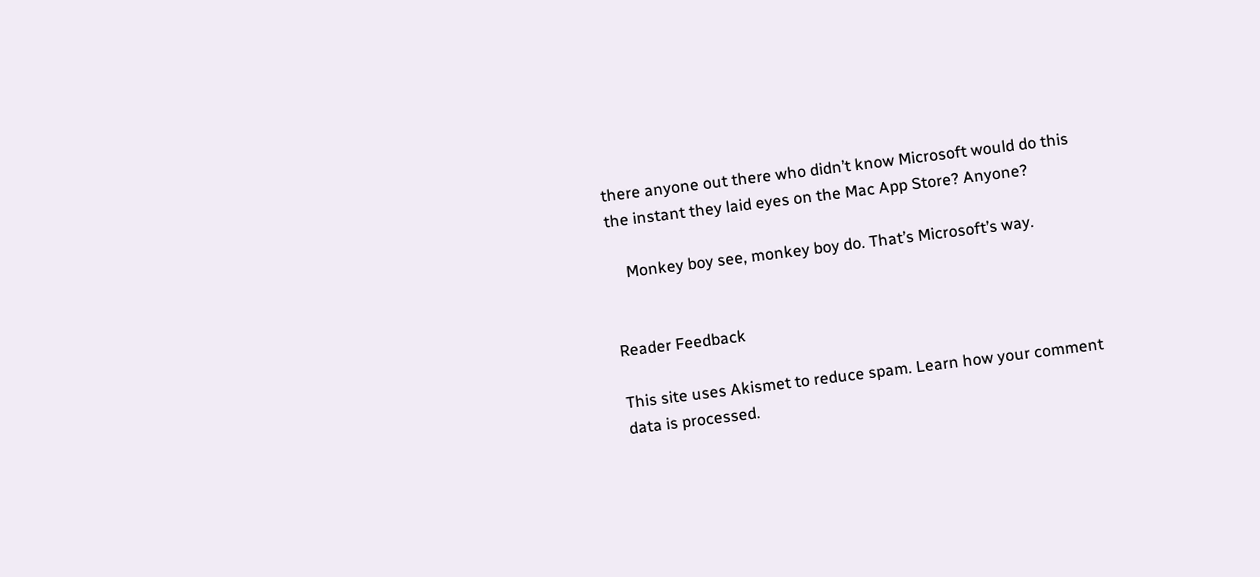there anyone out there who didn’t know Microsoft would do this the instant they laid eyes on the Mac App Store? Anyone?

    Monkey boy see, monkey boy do. That’s Microsoft’s way.


Reader Feedback

This site uses Akismet to reduce spam. Learn how your comment data is processed.